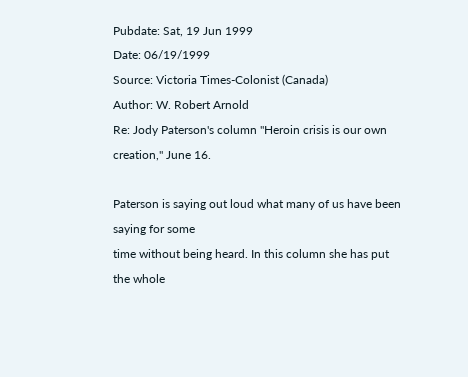Pubdate: Sat, 19 Jun 1999
Date: 06/19/1999
Source: Victoria Times-Colonist (Canada)
Author: W. Robert Arnold
Re: Jody Paterson's column "Heroin crisis is our own creation," June 16.

Paterson is saying out loud what many of us have been saying for some
time without being heard. In this column she has put the whole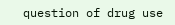question of drug use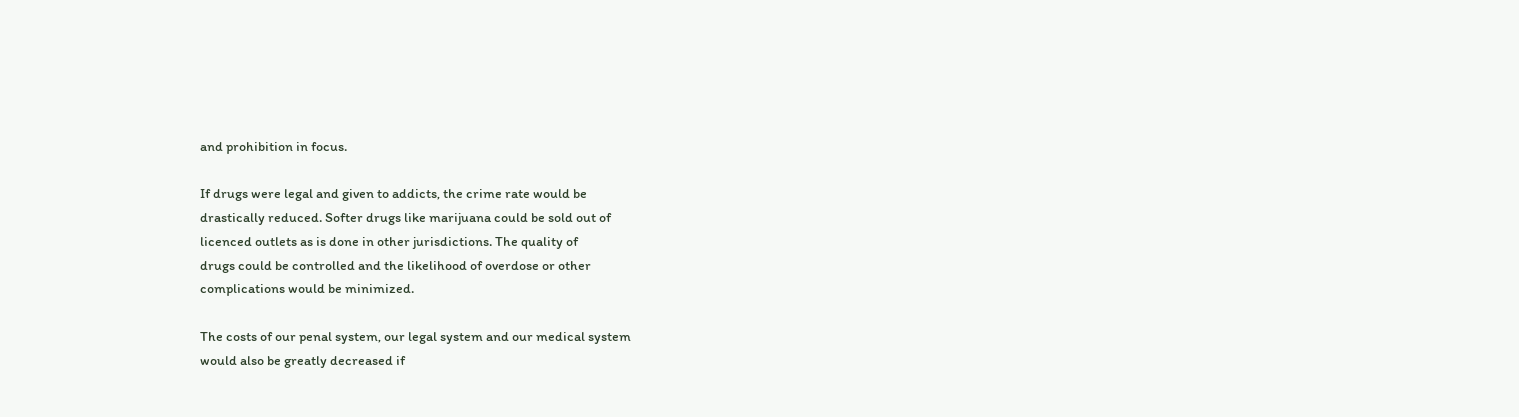and prohibition in focus.

If drugs were legal and given to addicts, the crime rate would be
drastically reduced. Softer drugs like marijuana could be sold out of
licenced outlets as is done in other jurisdictions. The quality of
drugs could be controlled and the likelihood of overdose or other
complications would be minimized.

The costs of our penal system, our legal system and our medical system
would also be greatly decreased if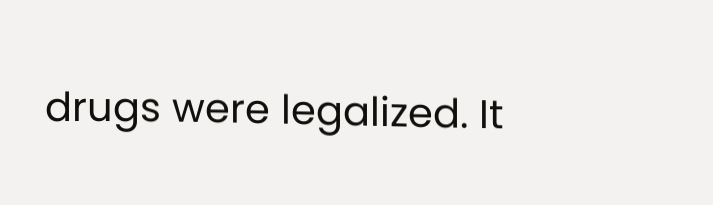drugs were legalized. It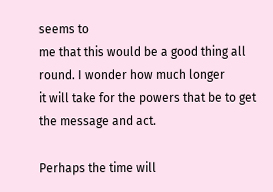seems to
me that this would be a good thing all round. I wonder how much longer
it will take for the powers that be to get the message and act.

Perhaps the time will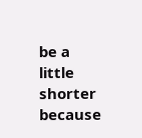be a little shorter because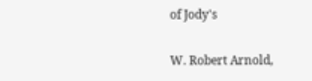of Jody's

W. Robert Arnold,